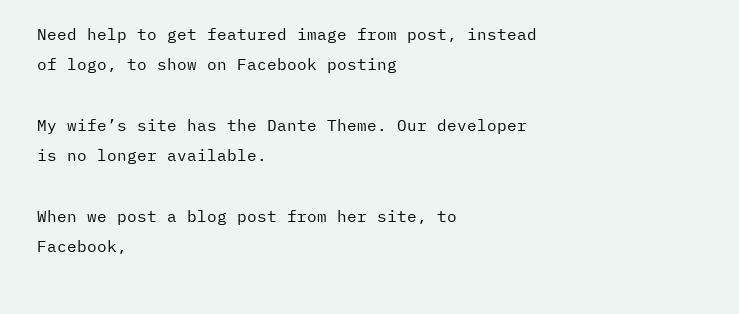Need help to get featured image from post, instead of logo, to show on Facebook posting

My wife’s site has the Dante Theme. Our developer is no longer available.

When we post a blog post from her site, to Facebook,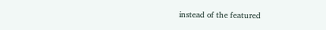instead of the featured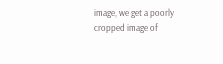image, we get a poorly cropped image of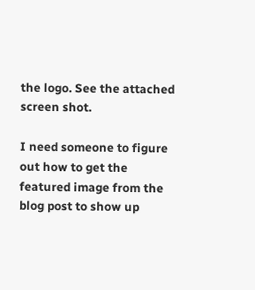the logo. See the attached screen shot.

I need someone to figure out how to get the featured image from the blog post to show up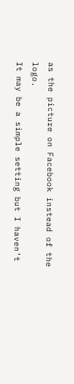as the picture on Facebook instead of the logo.
It may be a simple setting but I haven’t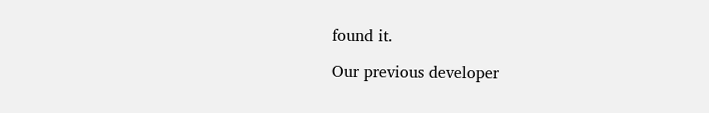found it.

Our previous developer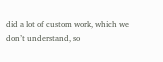did a lot of custom work, which we don’t understand, so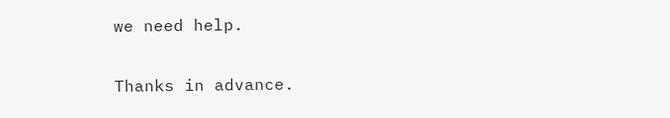we need help.

Thanks in advance.